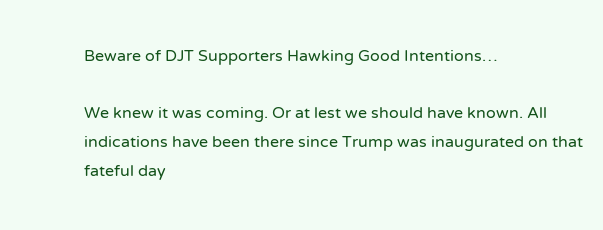Beware of DJT Supporters Hawking Good Intentions…

We knew it was coming. Or at lest we should have known. All indications have been there since Trump was inaugurated on that fateful day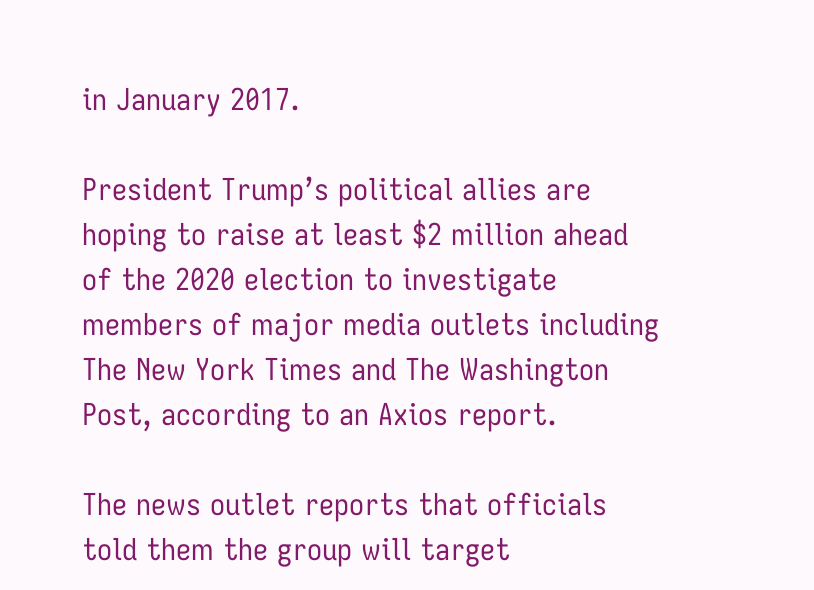in January 2017.

President Trump’s political allies are hoping to raise at least $2 million ahead of the 2020 election to investigate members of major media outlets including The New York Times and The Washington Post, according to an Axios report.

The news outlet reports that officials told them the group will target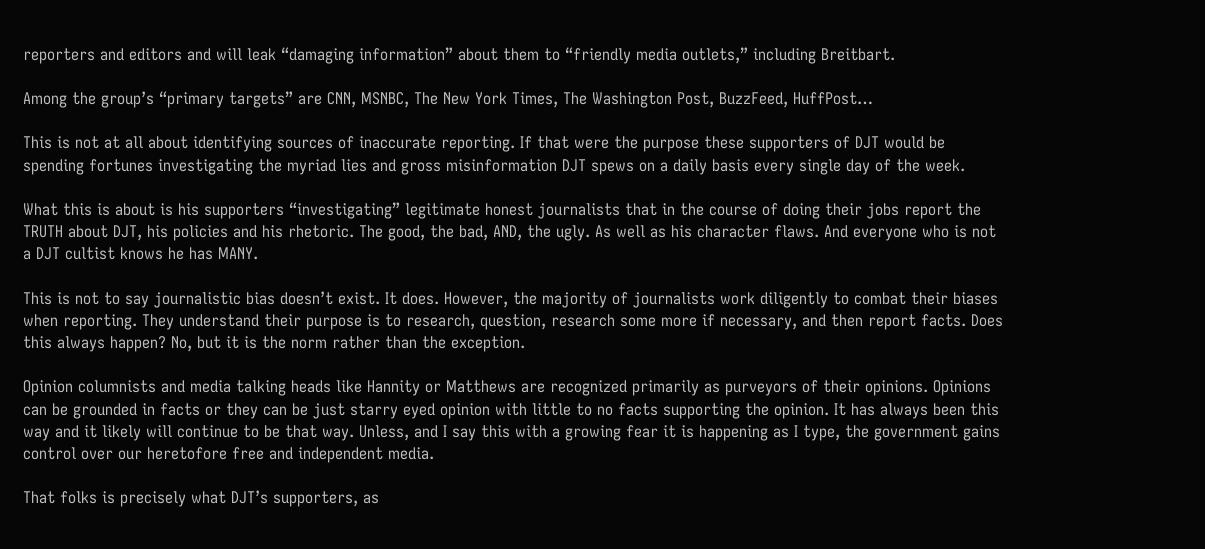reporters and editors and will leak “damaging information” about them to “friendly media outlets,” including Breitbart.

Among the group’s “primary targets” are CNN, MSNBC, The New York Times, The Washington Post, BuzzFeed, HuffPost…

This is not at all about identifying sources of inaccurate reporting. If that were the purpose these supporters of DJT would be spending fortunes investigating the myriad lies and gross misinformation DJT spews on a daily basis every single day of the week.

What this is about is his supporters “investigating” legitimate honest journalists that in the course of doing their jobs report the TRUTH about DJT, his policies and his rhetoric. The good, the bad, AND, the ugly. As well as his character flaws. And everyone who is not a DJT cultist knows he has MANY.

This is not to say journalistic bias doesn’t exist. It does. However, the majority of journalists work diligently to combat their biases when reporting. They understand their purpose is to research, question, research some more if necessary, and then report facts. Does this always happen? No, but it is the norm rather than the exception.

Opinion columnists and media talking heads like Hannity or Matthews are recognized primarily as purveyors of their opinions. Opinions can be grounded in facts or they can be just starry eyed opinion with little to no facts supporting the opinion. It has always been this way and it likely will continue to be that way. Unless, and I say this with a growing fear it is happening as I type, the government gains control over our heretofore free and independent media.

That folks is precisely what DJT’s supporters, as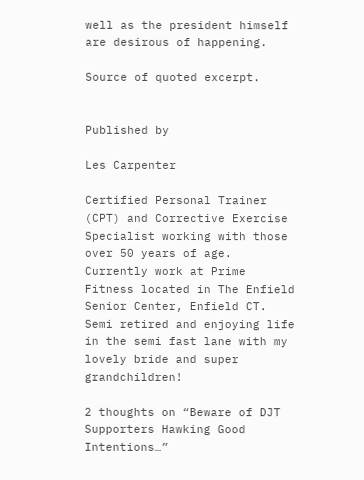well as the president himself are desirous of happening.

Source of quoted excerpt.


Published by

Les Carpenter

Certified Personal Trainer (CPT) and Corrective Exercise Specialist working with those over 50 years of age. Currently work at Prime Fitness located in The Enfield Senior Center, Enfield CT. Semi retired and enjoying life in the semi fast lane with my lovely bride and super grandchildren!

2 thoughts on “Beware of DJT Supporters Hawking Good Intentions…”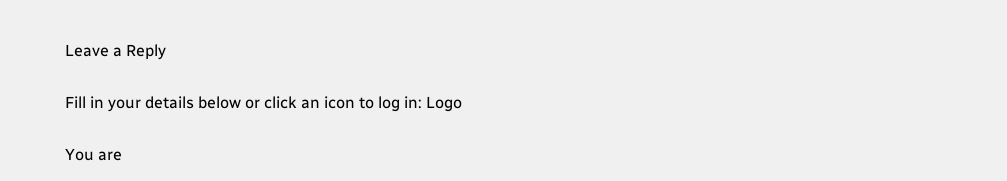Leave a Reply

Fill in your details below or click an icon to log in: Logo

You are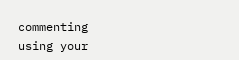commenting using your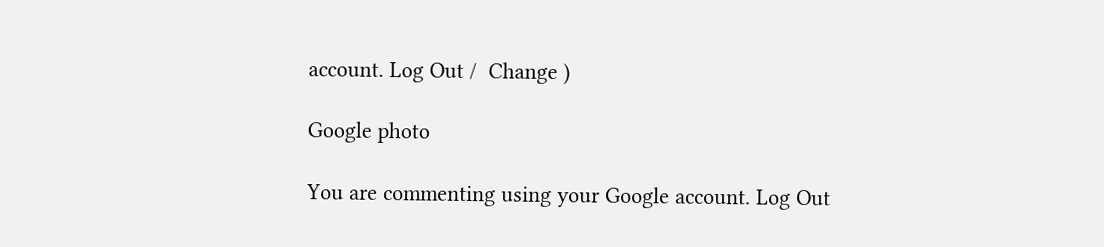account. Log Out /  Change )

Google photo

You are commenting using your Google account. Log Out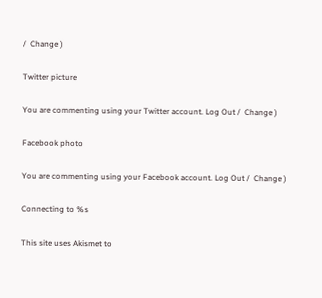/  Change )

Twitter picture

You are commenting using your Twitter account. Log Out /  Change )

Facebook photo

You are commenting using your Facebook account. Log Out /  Change )

Connecting to %s

This site uses Akismet to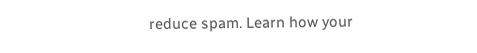reduce spam. Learn how your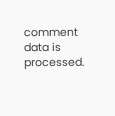comment data is processed.